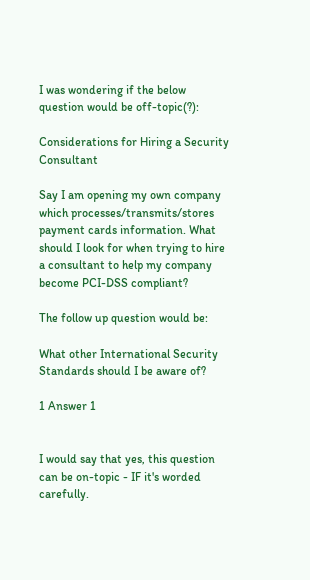I was wondering if the below question would be off-topic(?):

Considerations for Hiring a Security Consultant

Say I am opening my own company which processes/transmits/stores payment cards information. What should I look for when trying to hire a consultant to help my company become PCI-DSS compliant?

The follow up question would be:

What other International Security Standards should I be aware of?

1 Answer 1


I would say that yes, this question can be on-topic - IF it's worded carefully.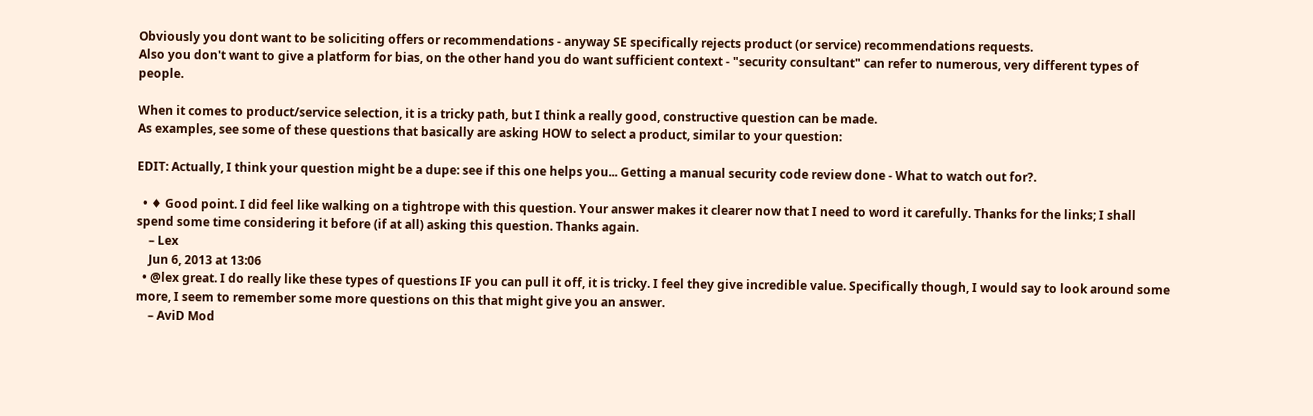Obviously you dont want to be soliciting offers or recommendations - anyway SE specifically rejects product (or service) recommendations requests.
Also you don't want to give a platform for bias, on the other hand you do want sufficient context - "security consultant" can refer to numerous, very different types of people.

When it comes to product/service selection, it is a tricky path, but I think a really good, constructive question can be made.
As examples, see some of these questions that basically are asking HOW to select a product, similar to your question:

EDIT: Actually, I think your question might be a dupe: see if this one helps you... Getting a manual security code review done - What to watch out for?.

  • ♦ Good point. I did feel like walking on a tightrope with this question. Your answer makes it clearer now that I need to word it carefully. Thanks for the links; I shall spend some time considering it before (if at all) asking this question. Thanks again.
    – Lex
    Jun 6, 2013 at 13:06
  • @lex great. I do really like these types of questions IF you can pull it off, it is tricky. I feel they give incredible value. Specifically though, I would say to look around some more, I seem to remember some more questions on this that might give you an answer.
    – AviD Mod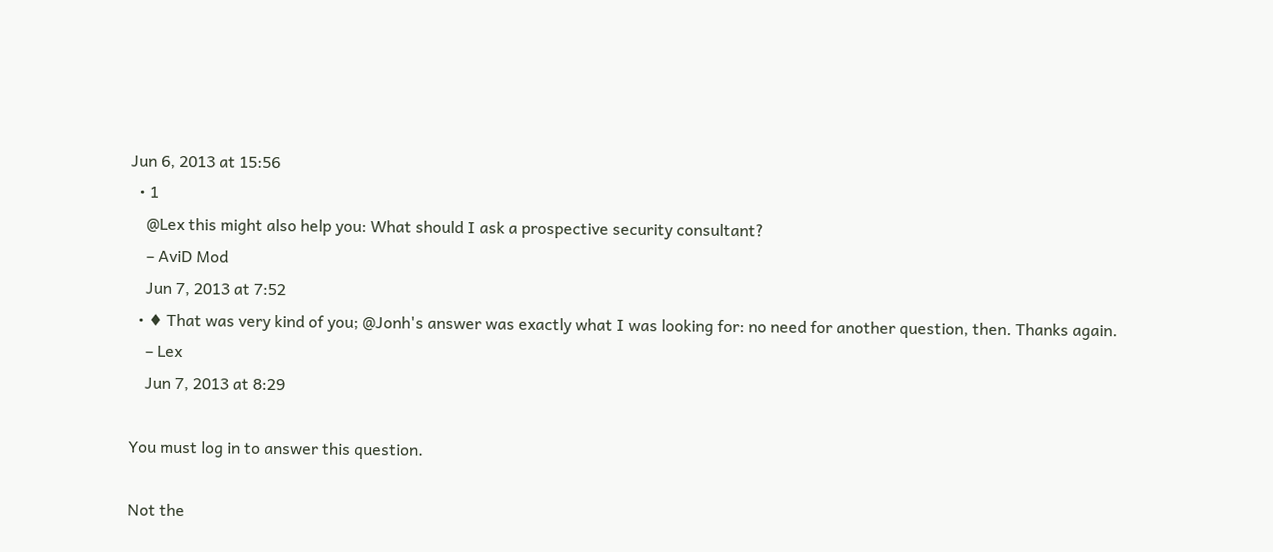Jun 6, 2013 at 15:56
  • 1
    @Lex this might also help you: What should I ask a prospective security consultant?
    – AviD Mod
    Jun 7, 2013 at 7:52
  • ♦ That was very kind of you; @Jonh's answer was exactly what I was looking for: no need for another question, then. Thanks again.
    – Lex
    Jun 7, 2013 at 8:29

You must log in to answer this question.

Not the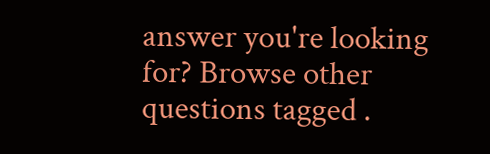answer you're looking for? Browse other questions tagged .